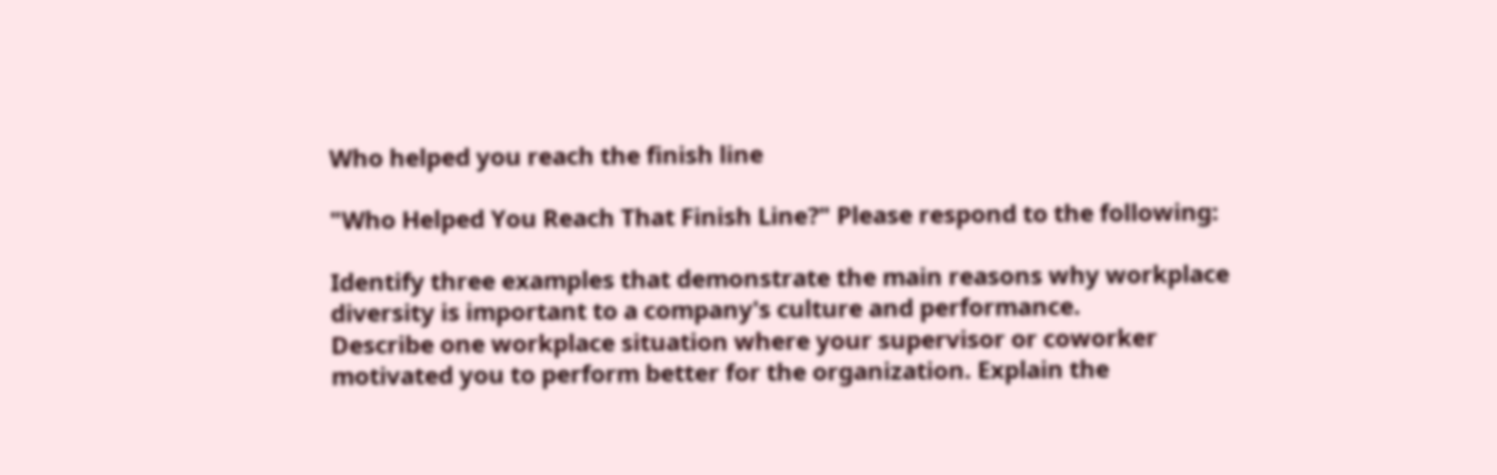Who helped you reach the finish line

"Who Helped You Reach That Finish Line?" Please respond to the following:

Identify three examples that demonstrate the main reasons why workplace diversity is important to a company's culture and performance.
Describe one workplace situation where your supervisor or coworker motivated you to perform better for the organization. Explain the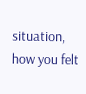situation, how you felt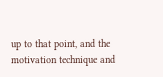up to that point, and the motivation technique and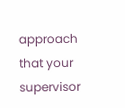approach that your supervisor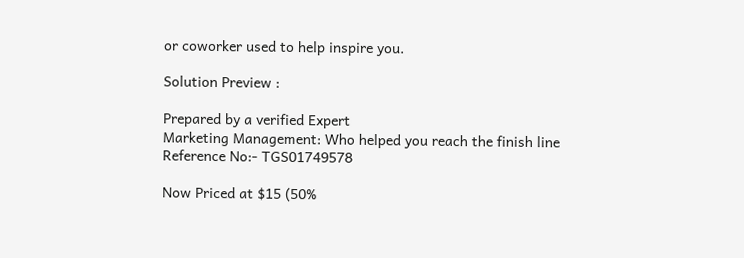or coworker used to help inspire you.

Solution Preview :

Prepared by a verified Expert
Marketing Management: Who helped you reach the finish line
Reference No:- TGS01749578

Now Priced at $15 (50%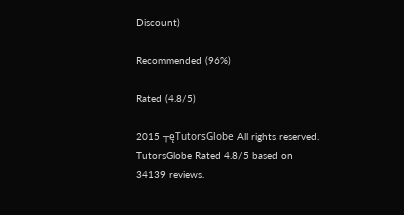Discount)

Recommended (96%)

Rated (4.8/5)

2015 ┬ęTutorsGlobe All rights reserved. TutorsGlobe Rated 4.8/5 based on 34139 reviews.